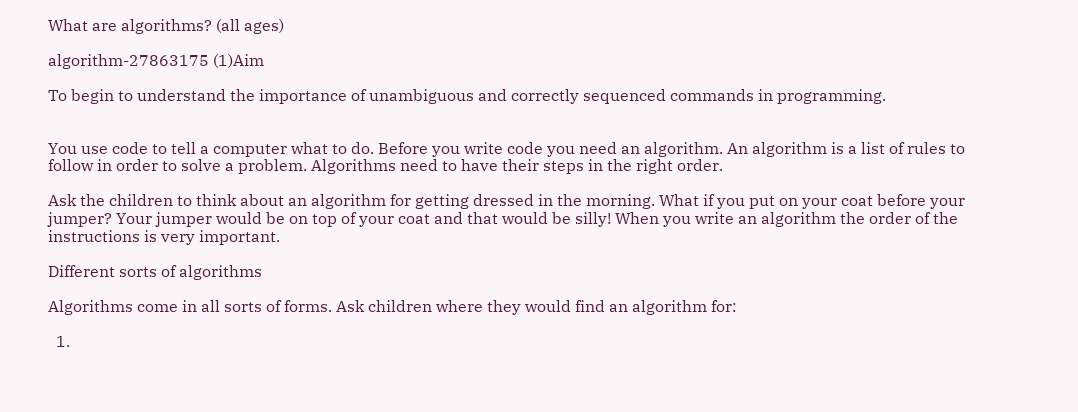What are algorithms? (all ages)

algorithm-27863175 (1)Aim

To begin to understand the importance of unambiguous and correctly sequenced commands in programming.


You use code to tell a computer what to do. Before you write code you need an algorithm. An algorithm is a list of rules to follow in order to solve a problem. Algorithms need to have their steps in the right order.

Ask the children to think about an algorithm for getting dressed in the morning. What if you put on your coat before your jumper? Your jumper would be on top of your coat and that would be silly! When you write an algorithm the order of the instructions is very important.

Different sorts of algorithms

Algorithms come in all sorts of forms. Ask children where they would find an algorithm for:

  1.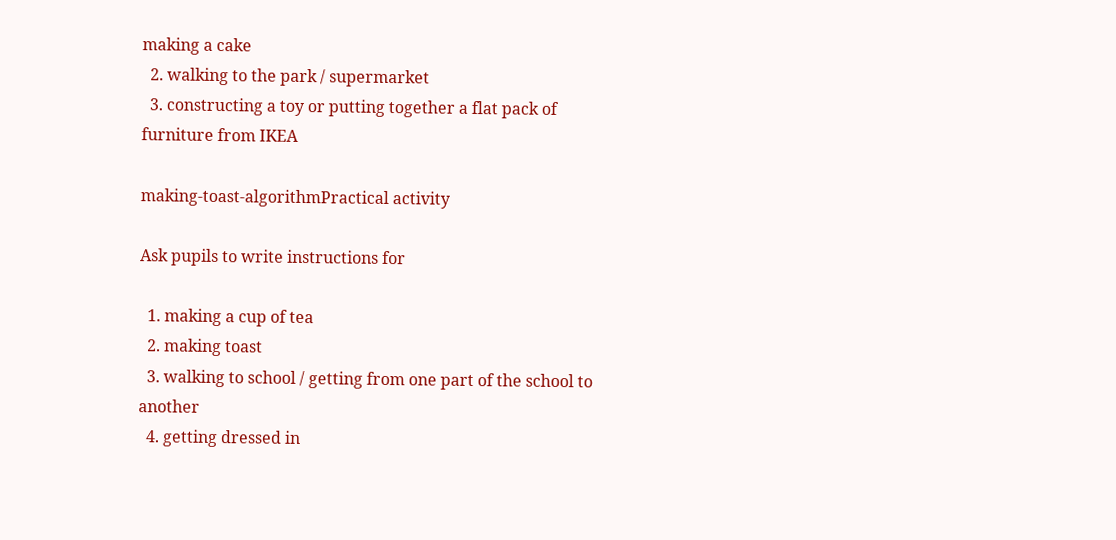making a cake
  2. walking to the park / supermarket
  3. constructing a toy or putting together a flat pack of furniture from IKEA

making-toast-algorithmPractical activity

Ask pupils to write instructions for

  1. making a cup of tea
  2. making toast
  3. walking to school / getting from one part of the school to another
  4. getting dressed in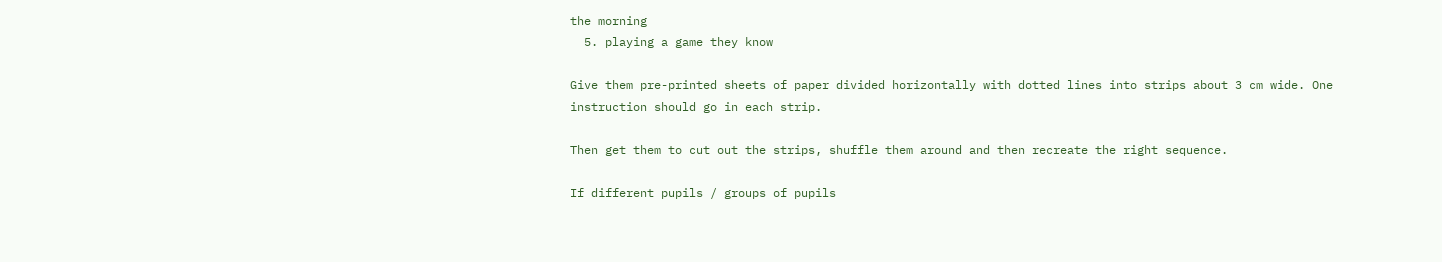the morning
  5. playing a game they know

Give them pre-printed sheets of paper divided horizontally with dotted lines into strips about 3 cm wide. One instruction should go in each strip.

Then get them to cut out the strips, shuffle them around and then recreate the right sequence.

If different pupils / groups of pupils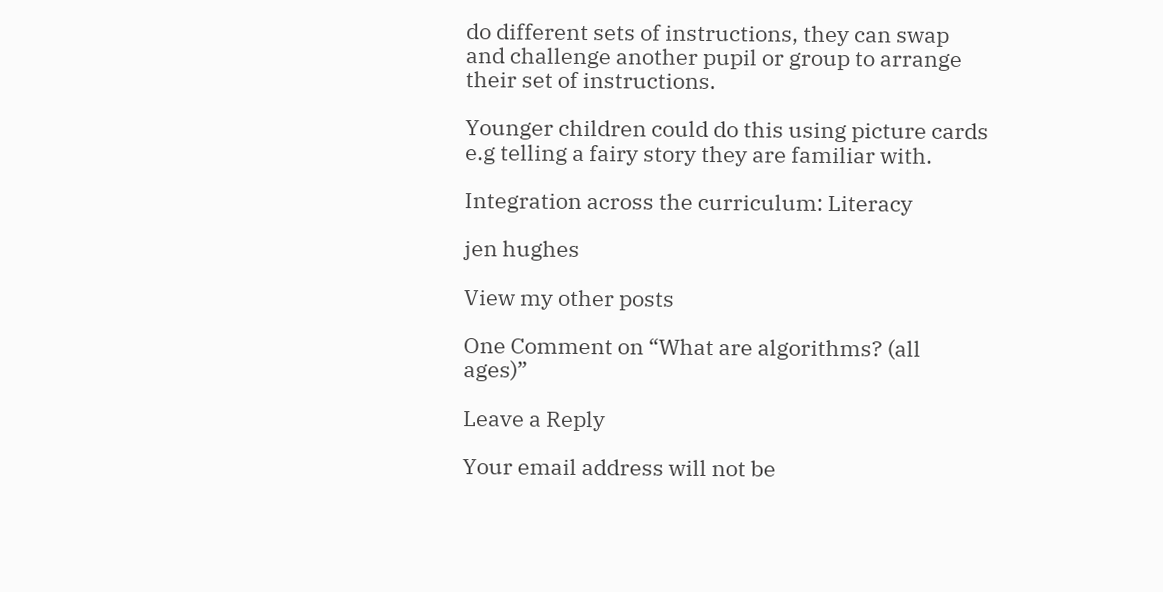do different sets of instructions, they can swap and challenge another pupil or group to arrange their set of instructions.

Younger children could do this using picture cards e.g telling a fairy story they are familiar with.

Integration across the curriculum: Literacy

jen hughes

View my other posts

One Comment on “What are algorithms? (all ages)”

Leave a Reply

Your email address will not be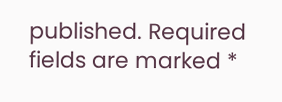published. Required fields are marked *